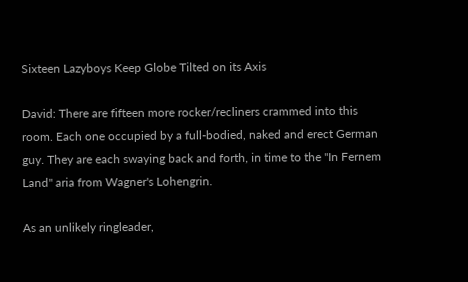Sixteen Lazyboys Keep Globe Tilted on its Axis

David: There are fifteen more rocker/recliners crammed into this room. Each one occupied by a full-bodied, naked and erect German guy. They are each swaying back and forth, in time to the "In Fernem Land" aria from Wagner's Lohengrin.

As an unlikely ringleader,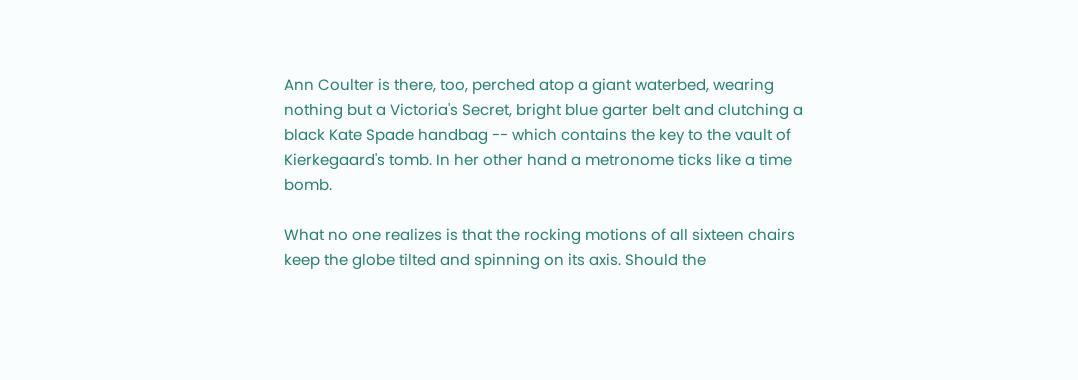Ann Coulter is there, too, perched atop a giant waterbed, wearing nothing but a Victoria's Secret, bright blue garter belt and clutching a black Kate Spade handbag -- which contains the key to the vault of Kierkegaard's tomb. In her other hand a metronome ticks like a time bomb.

What no one realizes is that the rocking motions of all sixteen chairs keep the globe tilted and spinning on its axis. Should the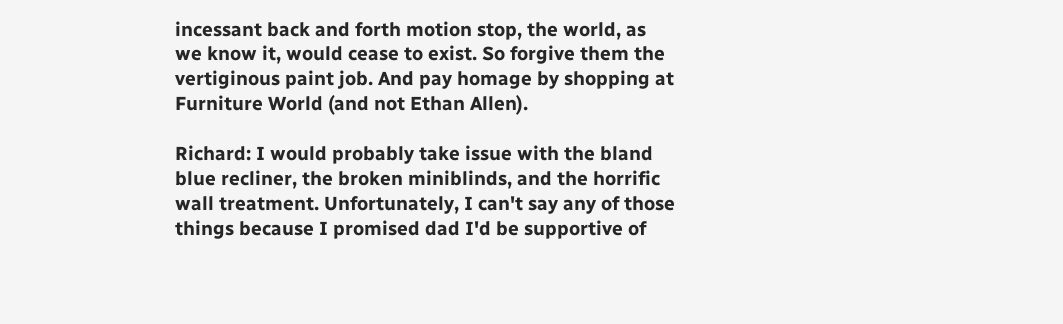incessant back and forth motion stop, the world, as we know it, would cease to exist. So forgive them the vertiginous paint job. And pay homage by shopping at Furniture World (and not Ethan Allen).

Richard: I would probably take issue with the bland blue recliner, the broken miniblinds, and the horrific wall treatment. Unfortunately, I can't say any of those things because I promised dad I'd be supportive of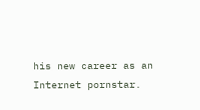his new career as an Internet pornstar.